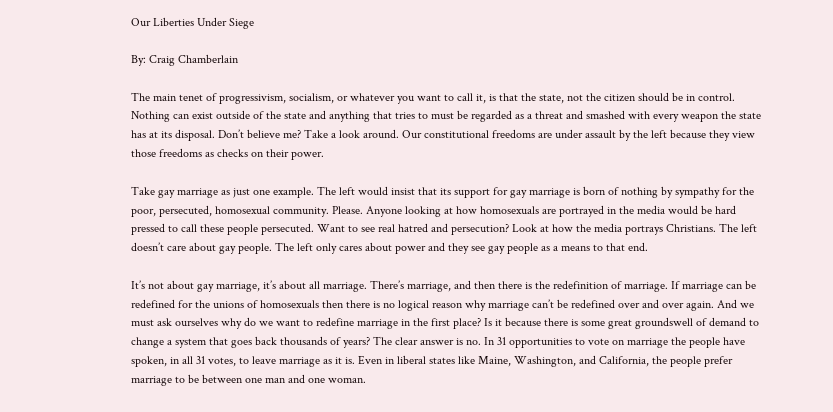Our Liberties Under Siege

By: Craig Chamberlain

The main tenet of progressivism, socialism, or whatever you want to call it, is that the state, not the citizen should be in control. Nothing can exist outside of the state and anything that tries to must be regarded as a threat and smashed with every weapon the state has at its disposal. Don’t believe me? Take a look around. Our constitutional freedoms are under assault by the left because they view those freedoms as checks on their power.

Take gay marriage as just one example. The left would insist that its support for gay marriage is born of nothing by sympathy for the poor, persecuted, homosexual community. Please. Anyone looking at how homosexuals are portrayed in the media would be hard pressed to call these people persecuted. Want to see real hatred and persecution? Look at how the media portrays Christians. The left doesn’t care about gay people. The left only cares about power and they see gay people as a means to that end.

It’s not about gay marriage, it’s about all marriage. There’s marriage, and then there is the redefinition of marriage. If marriage can be redefined for the unions of homosexuals then there is no logical reason why marriage can’t be redefined over and over again. And we must ask ourselves why do we want to redefine marriage in the first place? Is it because there is some great groundswell of demand to change a system that goes back thousands of years? The clear answer is no. In 31 opportunities to vote on marriage the people have spoken, in all 31 votes, to leave marriage as it is. Even in liberal states like Maine, Washington, and California, the people prefer marriage to be between one man and one woman.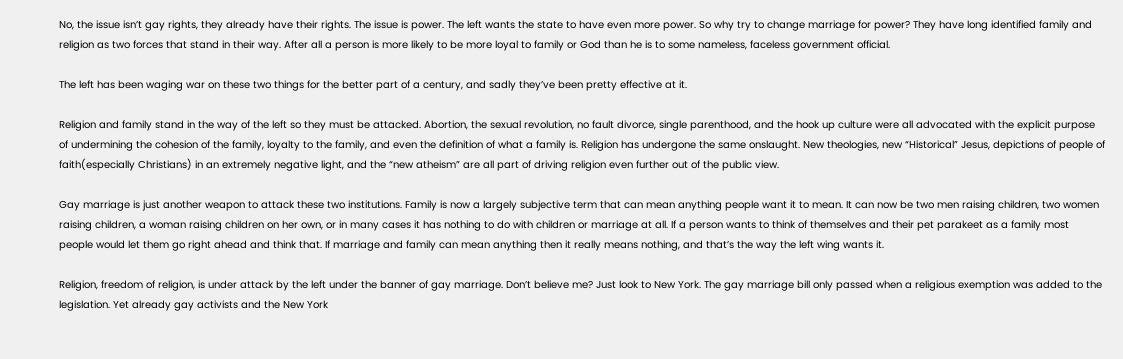No, the issue isn’t gay rights, they already have their rights. The issue is power. The left wants the state to have even more power. So why try to change marriage for power? They have long identified family and religion as two forces that stand in their way. After all a person is more likely to be more loyal to family or God than he is to some nameless, faceless government official.

The left has been waging war on these two things for the better part of a century, and sadly they’ve been pretty effective at it.

Religion and family stand in the way of the left so they must be attacked. Abortion, the sexual revolution, no fault divorce, single parenthood, and the hook up culture were all advocated with the explicit purpose of undermining the cohesion of the family, loyalty to the family, and even the definition of what a family is. Religion has undergone the same onslaught. New theologies, new “Historical” Jesus, depictions of people of faith(especially Christians) in an extremely negative light, and the “new atheism” are all part of driving religion even further out of the public view.

Gay marriage is just another weapon to attack these two institutions. Family is now a largely subjective term that can mean anything people want it to mean. It can now be two men raising children, two women raising children, a woman raising children on her own, or in many cases it has nothing to do with children or marriage at all. If a person wants to think of themselves and their pet parakeet as a family most people would let them go right ahead and think that. If marriage and family can mean anything then it really means nothing, and that’s the way the left wing wants it.

Religion, freedom of religion, is under attack by the left under the banner of gay marriage. Don’t believe me? Just look to New York. The gay marriage bill only passed when a religious exemption was added to the legislation. Yet already gay activists and the New York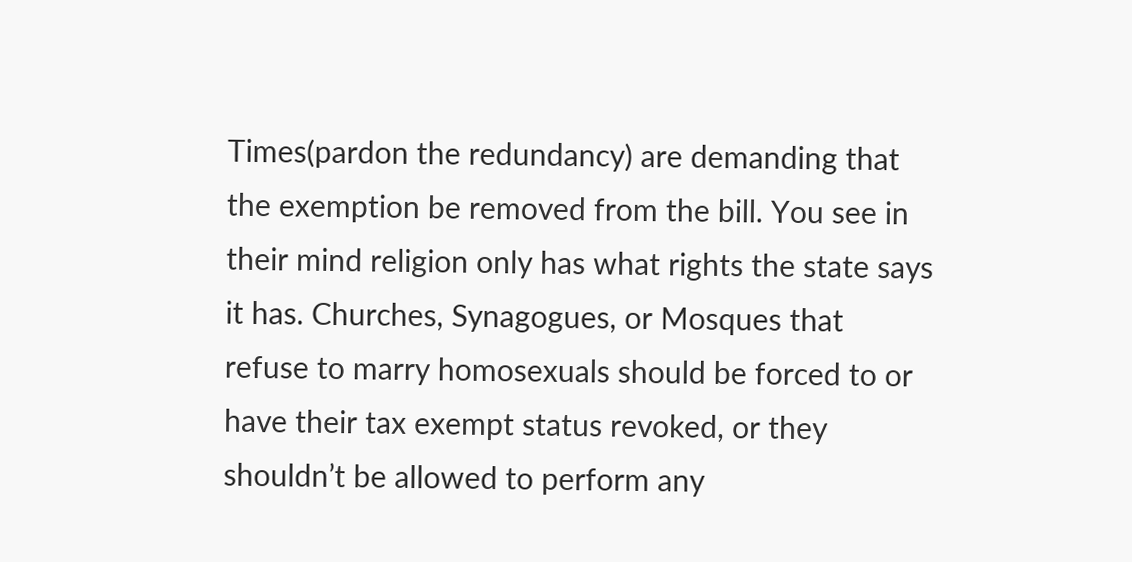Times(pardon the redundancy) are demanding that the exemption be removed from the bill. You see in their mind religion only has what rights the state says it has. Churches, Synagogues, or Mosques that refuse to marry homosexuals should be forced to or have their tax exempt status revoked, or they shouldn’t be allowed to perform any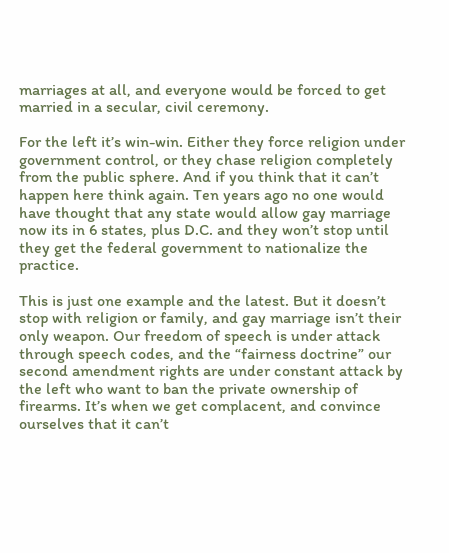marriages at all, and everyone would be forced to get married in a secular, civil ceremony.

For the left it’s win-win. Either they force religion under government control, or they chase religion completely from the public sphere. And if you think that it can’t happen here think again. Ten years ago no one would have thought that any state would allow gay marriage now its in 6 states, plus D.C. and they won’t stop until they get the federal government to nationalize the practice.

This is just one example and the latest. But it doesn’t stop with religion or family, and gay marriage isn’t their only weapon. Our freedom of speech is under attack through speech codes, and the “fairness doctrine” our second amendment rights are under constant attack by the left who want to ban the private ownership of firearms. It’s when we get complacent, and convince ourselves that it can’t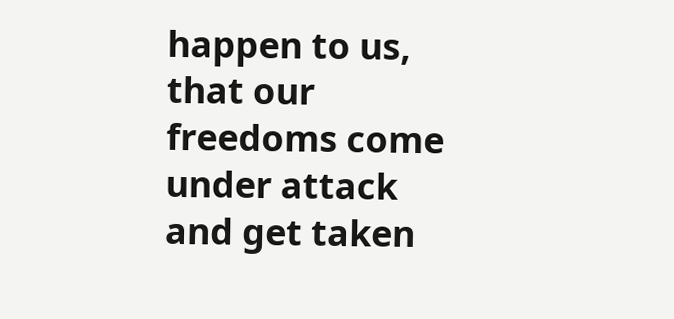happen to us, that our freedoms come under attack and get taken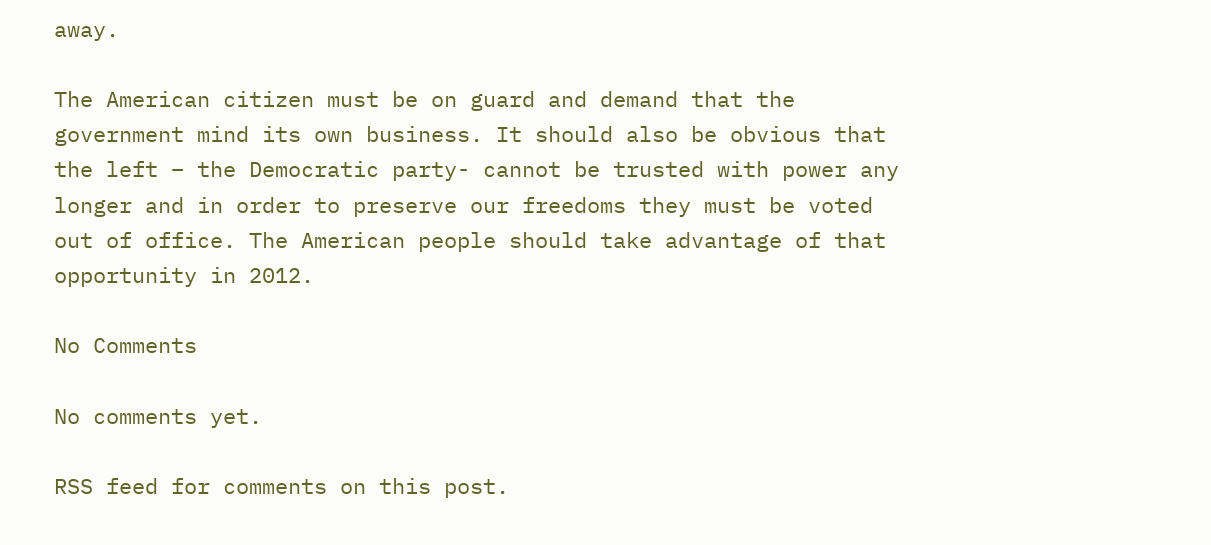away.

The American citizen must be on guard and demand that the government mind its own business. It should also be obvious that the left – the Democratic party- cannot be trusted with power any longer and in order to preserve our freedoms they must be voted out of office. The American people should take advantage of that opportunity in 2012.

No Comments

No comments yet.

RSS feed for comments on this post.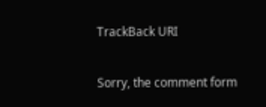TrackBack URI

Sorry, the comment form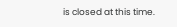is closed at this time.